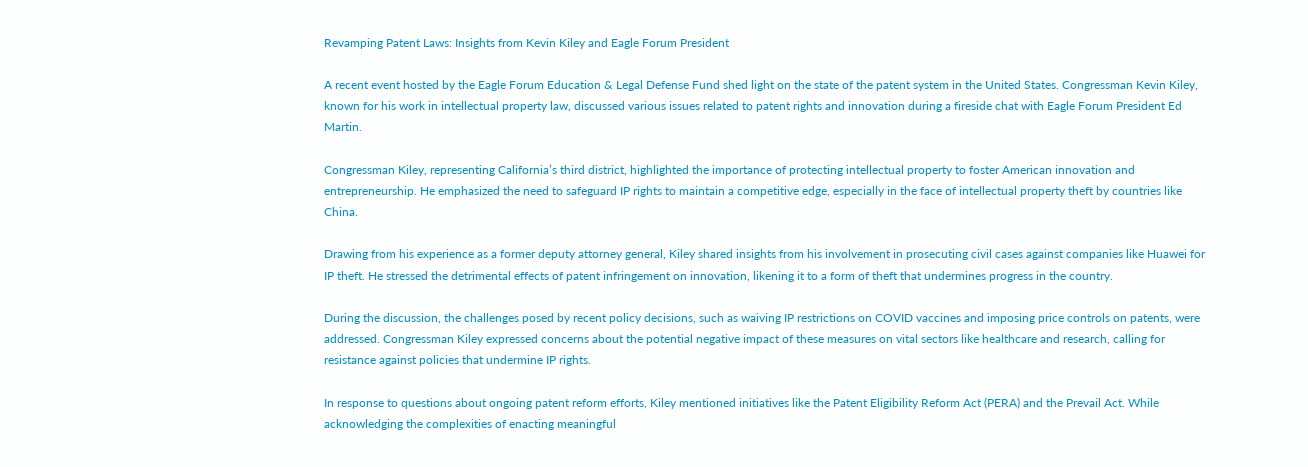Revamping Patent Laws: Insights from Kevin Kiley and Eagle Forum President

A recent event hosted by the Eagle Forum Education & Legal Defense Fund shed light on the state of the patent system in the United States. Congressman Kevin Kiley, known for his work in intellectual property law, discussed various issues related to patent rights and innovation during a fireside chat with Eagle Forum President Ed Martin.

Congressman Kiley, representing California’s third district, highlighted the importance of protecting intellectual property to foster American innovation and entrepreneurship. He emphasized the need to safeguard IP rights to maintain a competitive edge, especially in the face of intellectual property theft by countries like China.

Drawing from his experience as a former deputy attorney general, Kiley shared insights from his involvement in prosecuting civil cases against companies like Huawei for IP theft. He stressed the detrimental effects of patent infringement on innovation, likening it to a form of theft that undermines progress in the country.

During the discussion, the challenges posed by recent policy decisions, such as waiving IP restrictions on COVID vaccines and imposing price controls on patents, were addressed. Congressman Kiley expressed concerns about the potential negative impact of these measures on vital sectors like healthcare and research, calling for resistance against policies that undermine IP rights.

In response to questions about ongoing patent reform efforts, Kiley mentioned initiatives like the Patent Eligibility Reform Act (PERA) and the Prevail Act. While acknowledging the complexities of enacting meaningful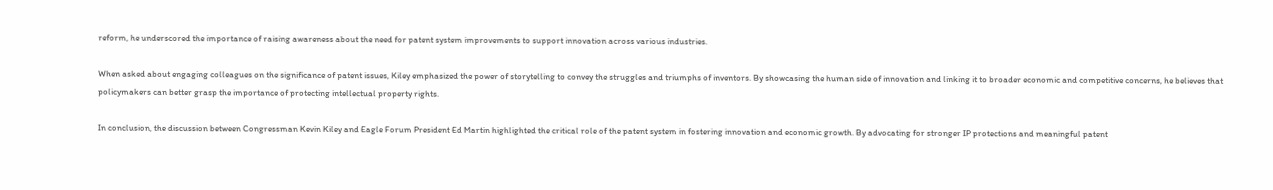reform, he underscored the importance of raising awareness about the need for patent system improvements to support innovation across various industries.

When asked about engaging colleagues on the significance of patent issues, Kiley emphasized the power of storytelling to convey the struggles and triumphs of inventors. By showcasing the human side of innovation and linking it to broader economic and competitive concerns, he believes that policymakers can better grasp the importance of protecting intellectual property rights.

In conclusion, the discussion between Congressman Kevin Kiley and Eagle Forum President Ed Martin highlighted the critical role of the patent system in fostering innovation and economic growth. By advocating for stronger IP protections and meaningful patent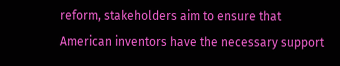reform, stakeholders aim to ensure that American inventors have the necessary support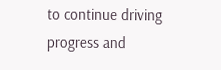to continue driving progress and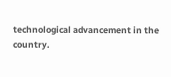technological advancement in the country.